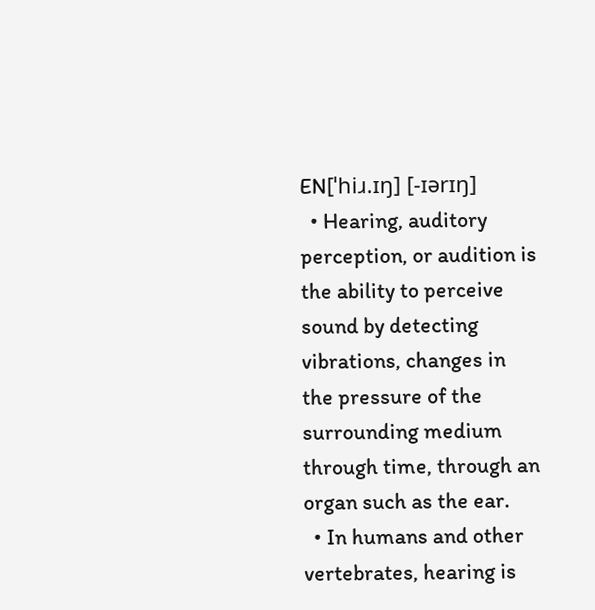EN[ˈhiɹ.ɪŋ] [-ɪərɪŋ]
  • Hearing, auditory perception, or audition is the ability to perceive sound by detecting vibrations, changes in the pressure of the surrounding medium through time, through an organ such as the ear.
  • In humans and other vertebrates, hearing is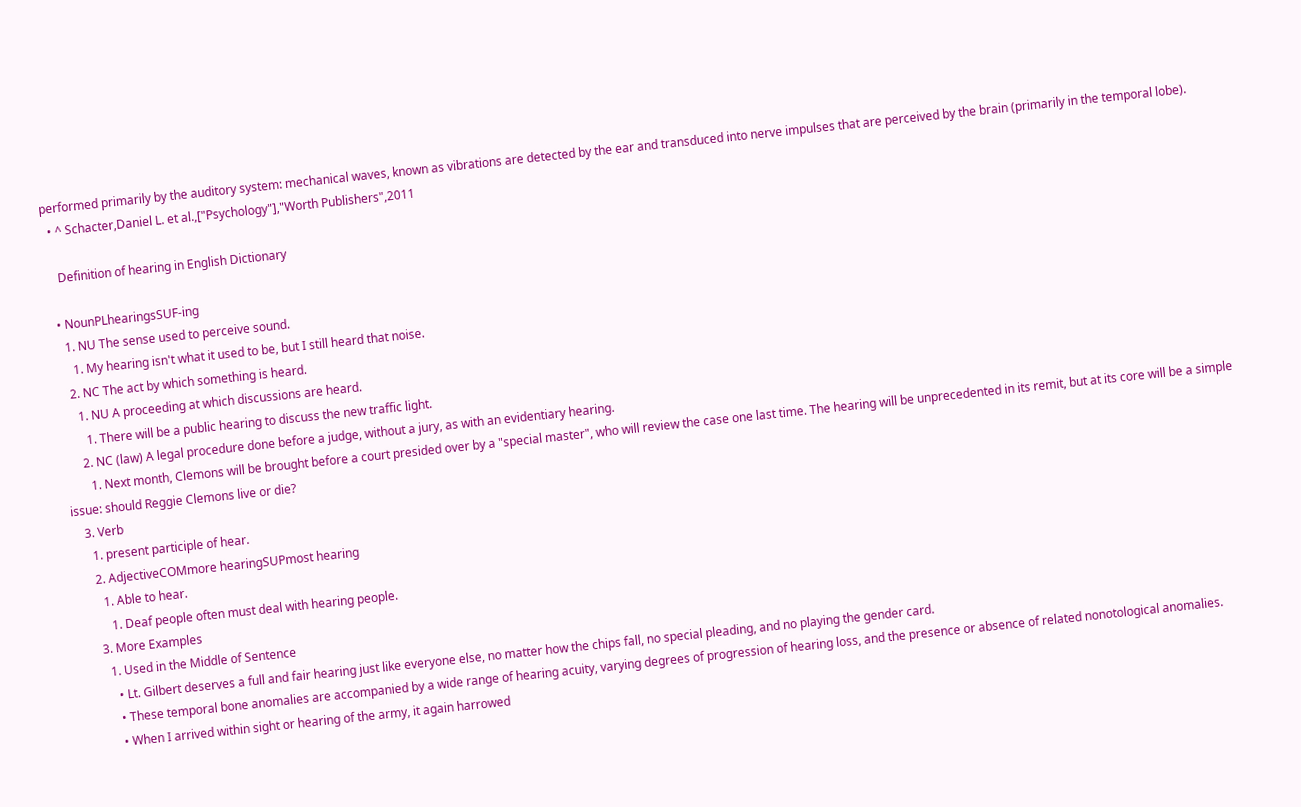performed primarily by the auditory system: mechanical waves, known as vibrations are detected by the ear and transduced into nerve impulses that are perceived by the brain (primarily in the temporal lobe).
  • ^ Schacter,Daniel L. et al.,["Psychology"],"Worth Publishers",2011

    Definition of hearing in English Dictionary

  • NounPLhearingsSUF-ing
    1. NU The sense used to perceive sound.
      1. My hearing isn't what it used to be, but I still heard that noise.
    2. NC The act by which something is heard.
      1. NU A proceeding at which discussions are heard.
        1. There will be a public hearing to discuss the new traffic light.
      2. NC (law) A legal procedure done before a judge, without a jury, as with an evidentiary hearing.
        1. Next month, Clemons will be brought before a court presided over by a "special master", who will review the case one last time. The hearing will be unprecedented in its remit, but at its core will be a simple issue: should Reggie Clemons live or die?
    3. Verb
      1. present participle of hear.
      2. AdjectiveCOMmore hearingSUPmost hearing
        1. Able to hear.
          1. Deaf people often must deal with hearing people.
      3. More Examples
        1. Used in the Middle of Sentence
          • Lt. Gilbert deserves a full and fair hearing just like everyone else, no matter how the chips fall, no special pleading, and no playing the gender card.
          • These temporal bone anomalies are accompanied by a wide range of hearing acuity, varying degrees of progression of hearing loss, and the presence or absence of related nonotological anomalies.
          • When I arrived within sight or hearing of the army, it again harrowed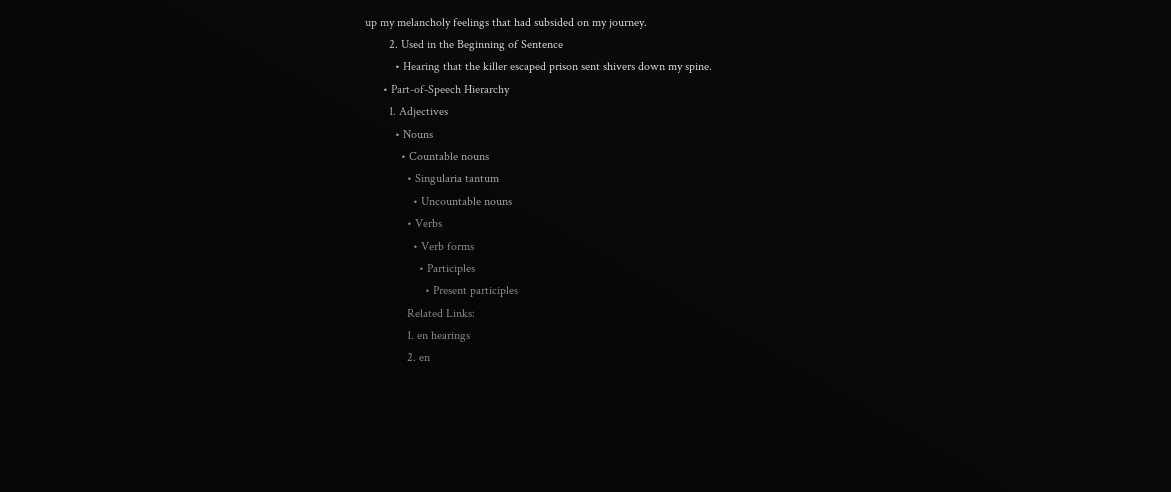up my melancholy feelings that had subsided on my journey.
        2. Used in the Beginning of Sentence
          • Hearing that the killer escaped prison sent shivers down my spine.
      • Part-of-Speech Hierarchy
        1. Adjectives
          • Nouns
            • Countable nouns
              • Singularia tantum
                • Uncountable nouns
              • Verbs
                • Verb forms
                  • Participles
                    • Present participles
              Related Links:
              1. en hearings
              2. en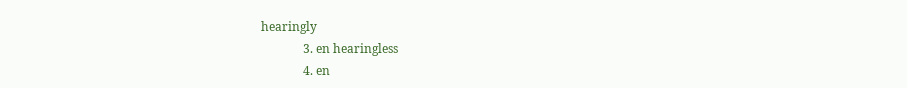hearingly
              3. en hearingless
              4. en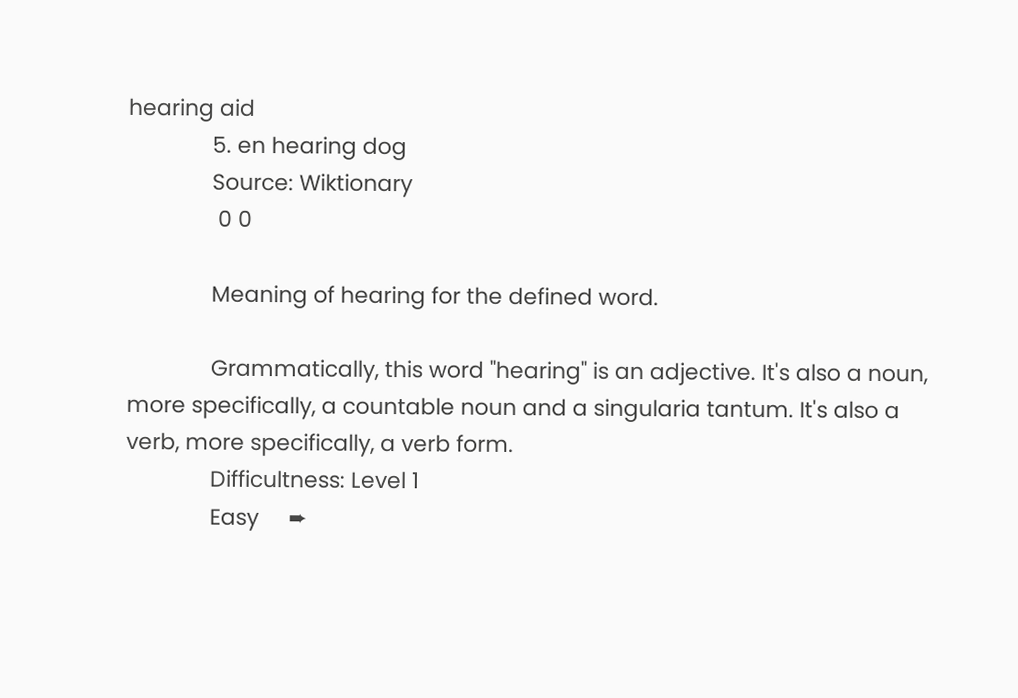hearing aid
              5. en hearing dog
              Source: Wiktionary
               0 0

              Meaning of hearing for the defined word.

              Grammatically, this word "hearing" is an adjective. It's also a noun, more specifically, a countable noun and a singularia tantum. It's also a verb, more specifically, a verb form.
              Difficultness: Level 1
              Easy     ➨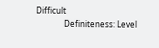Difficult
              Definiteness: Level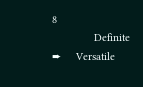8
              Definite    ➨     Versatile